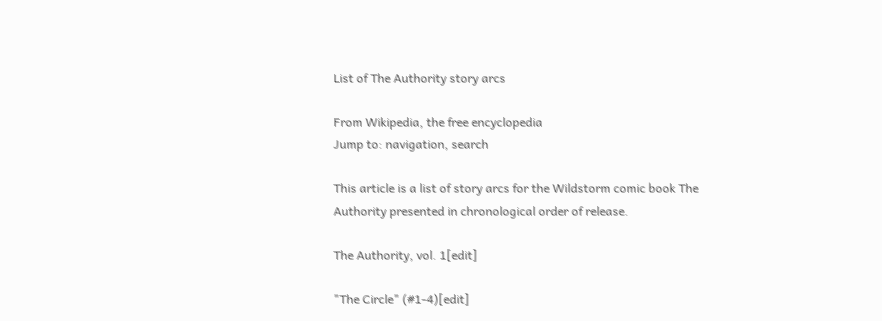List of The Authority story arcs

From Wikipedia, the free encyclopedia
Jump to: navigation, search

This article is a list of story arcs for the Wildstorm comic book The Authority presented in chronological order of release.

The Authority, vol. 1[edit]

"The Circle" (#1-4)[edit]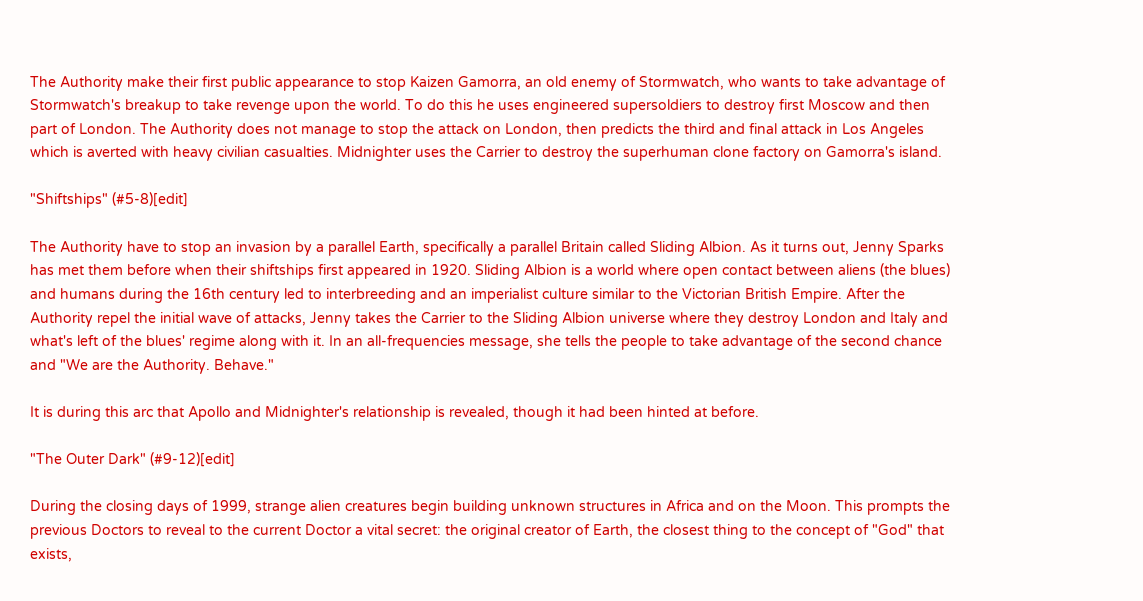The Authority make their first public appearance to stop Kaizen Gamorra, an old enemy of Stormwatch, who wants to take advantage of Stormwatch's breakup to take revenge upon the world. To do this he uses engineered supersoldiers to destroy first Moscow and then part of London. The Authority does not manage to stop the attack on London, then predicts the third and final attack in Los Angeles which is averted with heavy civilian casualties. Midnighter uses the Carrier to destroy the superhuman clone factory on Gamorra's island.

"Shiftships" (#5-8)[edit]

The Authority have to stop an invasion by a parallel Earth, specifically a parallel Britain called Sliding Albion. As it turns out, Jenny Sparks has met them before when their shiftships first appeared in 1920. Sliding Albion is a world where open contact between aliens (the blues) and humans during the 16th century led to interbreeding and an imperialist culture similar to the Victorian British Empire. After the Authority repel the initial wave of attacks, Jenny takes the Carrier to the Sliding Albion universe where they destroy London and Italy and what's left of the blues' regime along with it. In an all-frequencies message, she tells the people to take advantage of the second chance and "We are the Authority. Behave."

It is during this arc that Apollo and Midnighter's relationship is revealed, though it had been hinted at before.

"The Outer Dark" (#9-12)[edit]

During the closing days of 1999, strange alien creatures begin building unknown structures in Africa and on the Moon. This prompts the previous Doctors to reveal to the current Doctor a vital secret: the original creator of Earth, the closest thing to the concept of "God" that exists,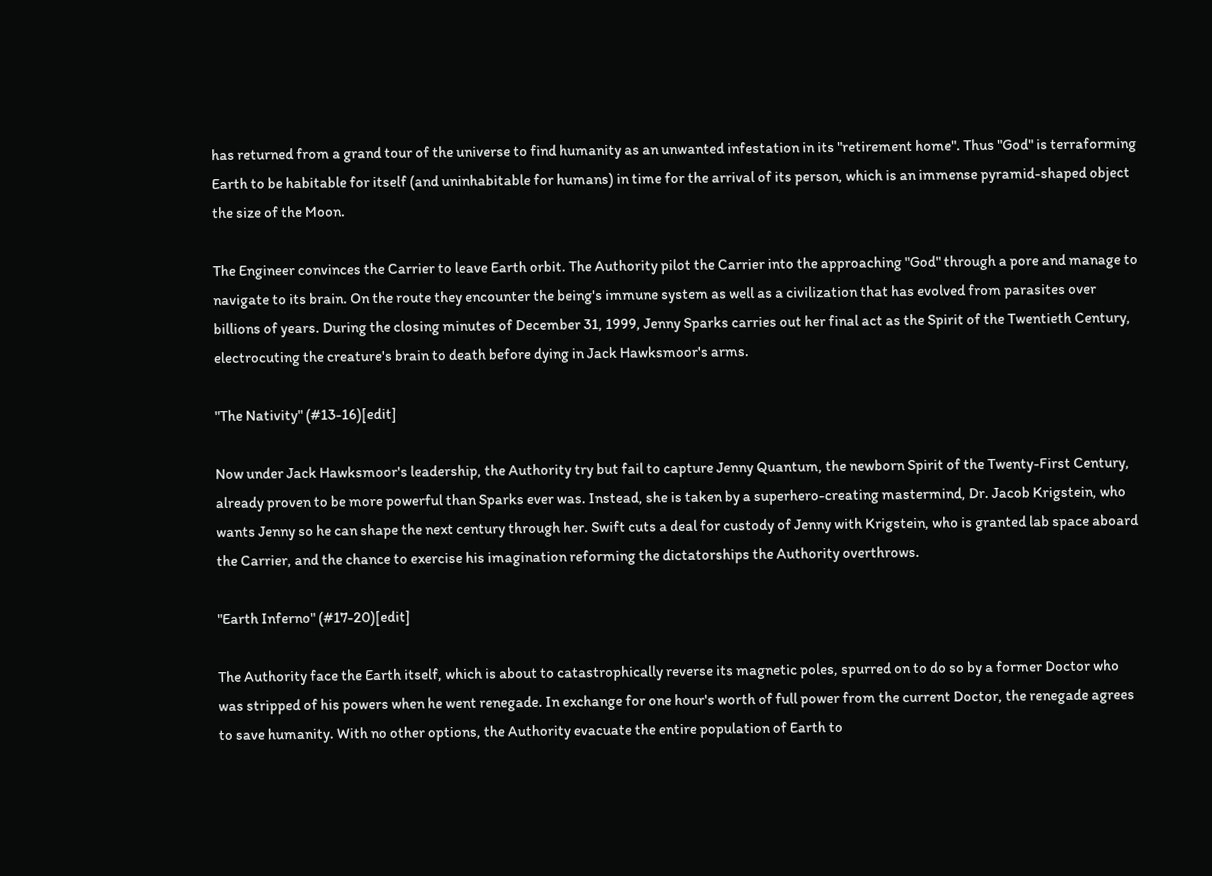has returned from a grand tour of the universe to find humanity as an unwanted infestation in its "retirement home". Thus "God" is terraforming Earth to be habitable for itself (and uninhabitable for humans) in time for the arrival of its person, which is an immense pyramid-shaped object the size of the Moon.

The Engineer convinces the Carrier to leave Earth orbit. The Authority pilot the Carrier into the approaching "God" through a pore and manage to navigate to its brain. On the route they encounter the being's immune system as well as a civilization that has evolved from parasites over billions of years. During the closing minutes of December 31, 1999, Jenny Sparks carries out her final act as the Spirit of the Twentieth Century, electrocuting the creature's brain to death before dying in Jack Hawksmoor's arms.

"The Nativity" (#13-16)[edit]

Now under Jack Hawksmoor's leadership, the Authority try but fail to capture Jenny Quantum, the newborn Spirit of the Twenty-First Century, already proven to be more powerful than Sparks ever was. Instead, she is taken by a superhero-creating mastermind, Dr. Jacob Krigstein, who wants Jenny so he can shape the next century through her. Swift cuts a deal for custody of Jenny with Krigstein, who is granted lab space aboard the Carrier, and the chance to exercise his imagination reforming the dictatorships the Authority overthrows.

"Earth Inferno" (#17-20)[edit]

The Authority face the Earth itself, which is about to catastrophically reverse its magnetic poles, spurred on to do so by a former Doctor who was stripped of his powers when he went renegade. In exchange for one hour's worth of full power from the current Doctor, the renegade agrees to save humanity. With no other options, the Authority evacuate the entire population of Earth to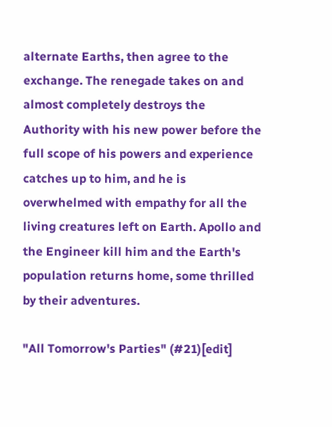alternate Earths, then agree to the exchange. The renegade takes on and almost completely destroys the Authority with his new power before the full scope of his powers and experience catches up to him, and he is overwhelmed with empathy for all the living creatures left on Earth. Apollo and the Engineer kill him and the Earth's population returns home, some thrilled by their adventures.

"All Tomorrow's Parties" (#21)[edit]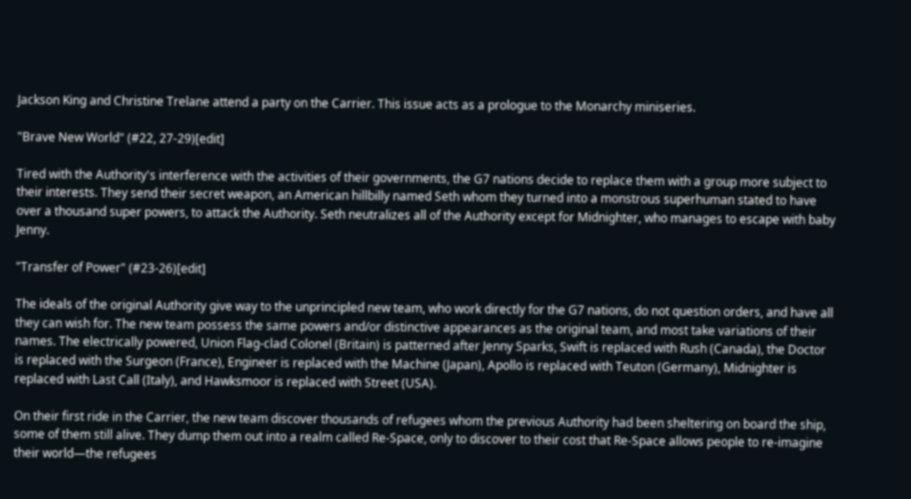Jackson King and Christine Trelane attend a party on the Carrier. This issue acts as a prologue to the Monarchy miniseries.

"Brave New World" (#22, 27-29)[edit]

Tired with the Authority's interference with the activities of their governments, the G7 nations decide to replace them with a group more subject to their interests. They send their secret weapon, an American hillbilly named Seth whom they turned into a monstrous superhuman stated to have over a thousand super powers, to attack the Authority. Seth neutralizes all of the Authority except for Midnighter, who manages to escape with baby Jenny.

"Transfer of Power" (#23-26)[edit]

The ideals of the original Authority give way to the unprincipled new team, who work directly for the G7 nations, do not question orders, and have all they can wish for. The new team possess the same powers and/or distinctive appearances as the original team, and most take variations of their names. The electrically powered, Union Flag-clad Colonel (Britain) is patterned after Jenny Sparks, Swift is replaced with Rush (Canada), the Doctor is replaced with the Surgeon (France), Engineer is replaced with the Machine (Japan), Apollo is replaced with Teuton (Germany), Midnighter is replaced with Last Call (Italy), and Hawksmoor is replaced with Street (USA).

On their first ride in the Carrier, the new team discover thousands of refugees whom the previous Authority had been sheltering on board the ship, some of them still alive. They dump them out into a realm called Re-Space, only to discover to their cost that Re-Space allows people to re-imagine their world—the refugees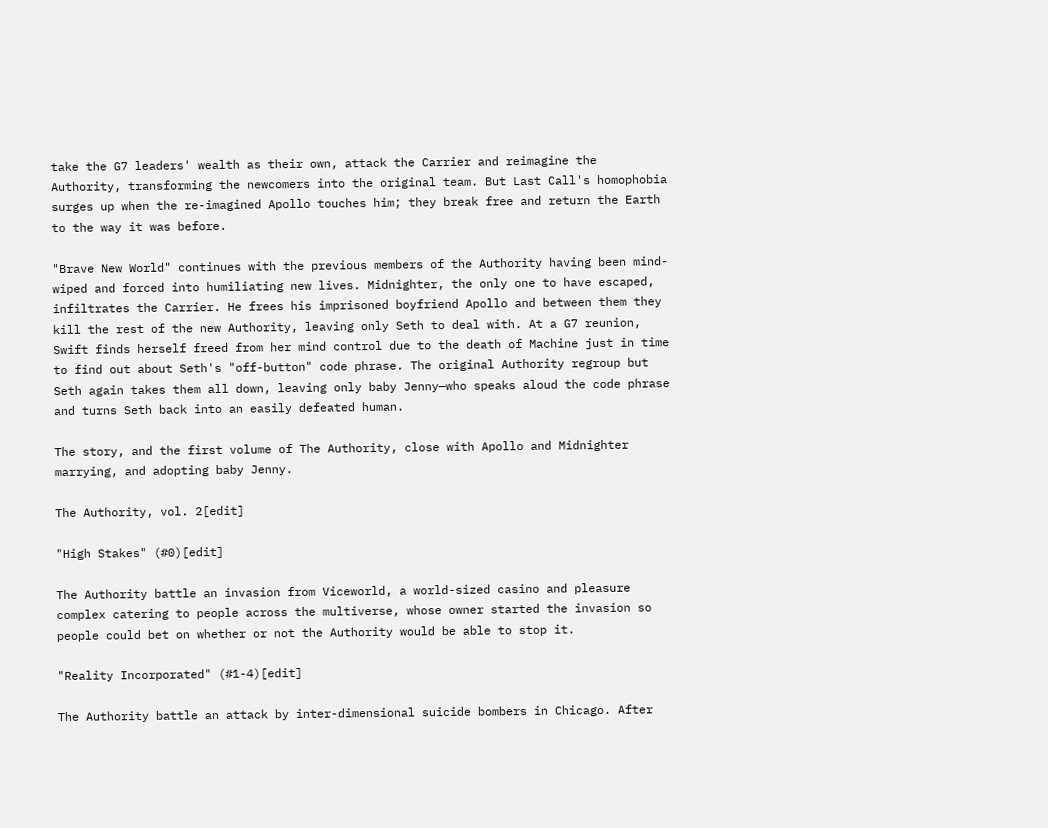take the G7 leaders' wealth as their own, attack the Carrier and reimagine the Authority, transforming the newcomers into the original team. But Last Call's homophobia surges up when the re-imagined Apollo touches him; they break free and return the Earth to the way it was before.

"Brave New World" continues with the previous members of the Authority having been mind-wiped and forced into humiliating new lives. Midnighter, the only one to have escaped, infiltrates the Carrier. He frees his imprisoned boyfriend Apollo and between them they kill the rest of the new Authority, leaving only Seth to deal with. At a G7 reunion, Swift finds herself freed from her mind control due to the death of Machine just in time to find out about Seth's "off-button" code phrase. The original Authority regroup but Seth again takes them all down, leaving only baby Jenny—who speaks aloud the code phrase and turns Seth back into an easily defeated human.

The story, and the first volume of The Authority, close with Apollo and Midnighter marrying, and adopting baby Jenny.

The Authority, vol. 2[edit]

"High Stakes" (#0)[edit]

The Authority battle an invasion from Viceworld, a world-sized casino and pleasure complex catering to people across the multiverse, whose owner started the invasion so people could bet on whether or not the Authority would be able to stop it.

"Reality Incorporated" (#1-4)[edit]

The Authority battle an attack by inter-dimensional suicide bombers in Chicago. After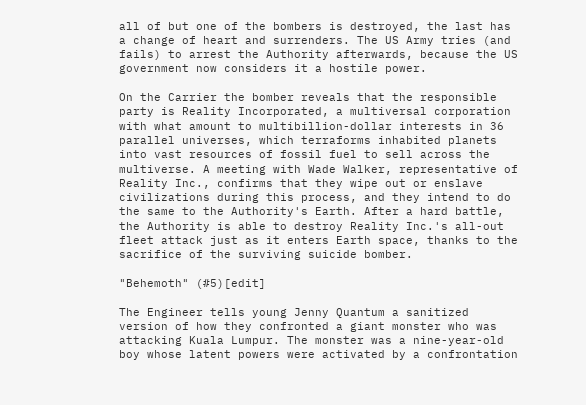all of but one of the bombers is destroyed, the last has a change of heart and surrenders. The US Army tries (and fails) to arrest the Authority afterwards, because the US government now considers it a hostile power.

On the Carrier the bomber reveals that the responsible party is Reality Incorporated, a multiversal corporation with what amount to multibillion-dollar interests in 36 parallel universes, which terraforms inhabited planets into vast resources of fossil fuel to sell across the multiverse. A meeting with Wade Walker, representative of Reality Inc., confirms that they wipe out or enslave civilizations during this process, and they intend to do the same to the Authority's Earth. After a hard battle, the Authority is able to destroy Reality Inc.'s all-out fleet attack just as it enters Earth space, thanks to the sacrifice of the surviving suicide bomber.

"Behemoth" (#5)[edit]

The Engineer tells young Jenny Quantum a sanitized version of how they confronted a giant monster who was attacking Kuala Lumpur. The monster was a nine-year-old boy whose latent powers were activated by a confrontation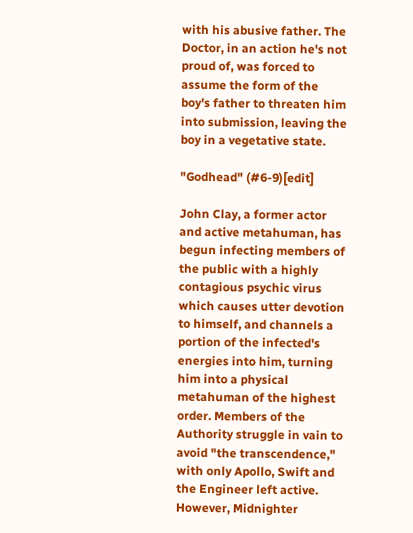with his abusive father. The Doctor, in an action he's not proud of, was forced to assume the form of the boy's father to threaten him into submission, leaving the boy in a vegetative state.

"Godhead" (#6-9)[edit]

John Clay, a former actor and active metahuman, has begun infecting members of the public with a highly contagious psychic virus which causes utter devotion to himself, and channels a portion of the infected's energies into him, turning him into a physical metahuman of the highest order. Members of the Authority struggle in vain to avoid "the transcendence," with only Apollo, Swift and the Engineer left active. However, Midnighter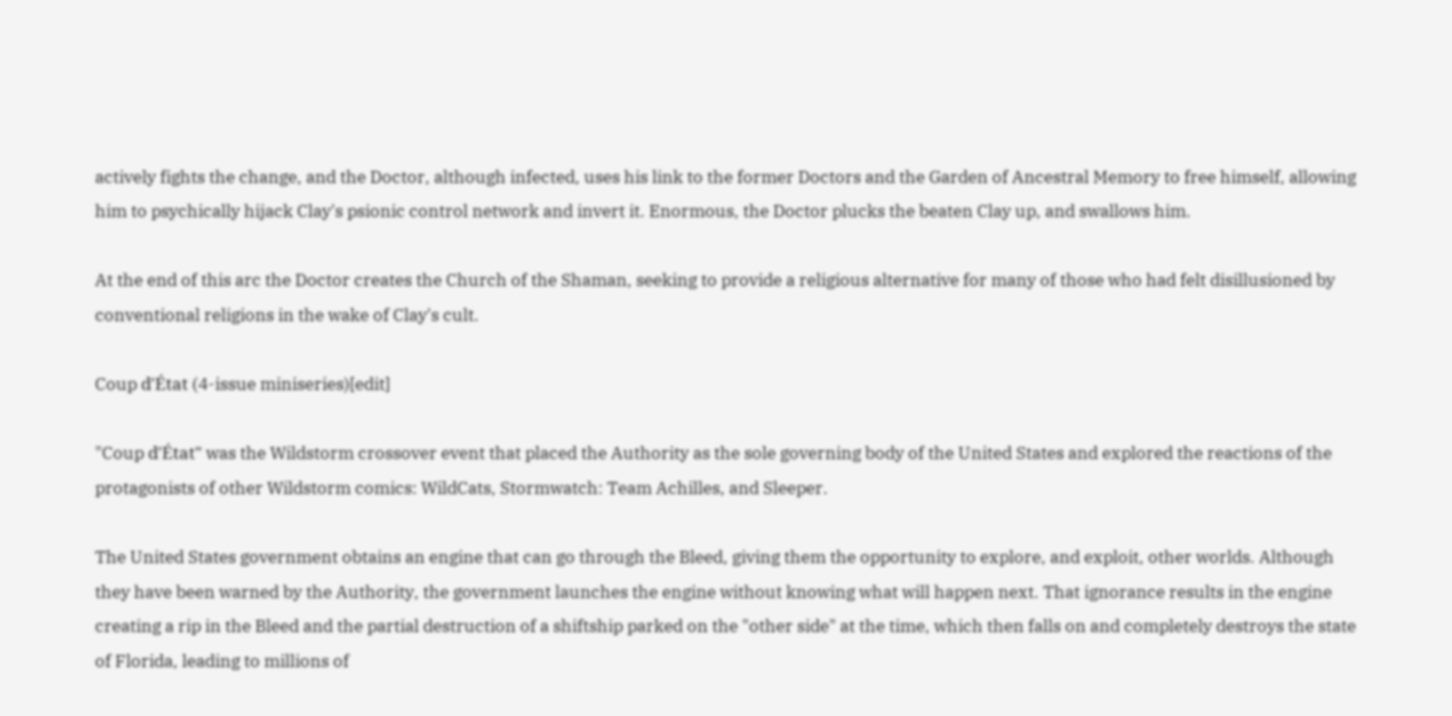actively fights the change, and the Doctor, although infected, uses his link to the former Doctors and the Garden of Ancestral Memory to free himself, allowing him to psychically hijack Clay's psionic control network and invert it. Enormous, the Doctor plucks the beaten Clay up, and swallows him.

At the end of this arc the Doctor creates the Church of the Shaman, seeking to provide a religious alternative for many of those who had felt disillusioned by conventional religions in the wake of Clay's cult.

Coup d'État (4-issue miniseries)[edit]

"Coup d'État" was the Wildstorm crossover event that placed the Authority as the sole governing body of the United States and explored the reactions of the protagonists of other Wildstorm comics: WildCats, Stormwatch: Team Achilles, and Sleeper.

The United States government obtains an engine that can go through the Bleed, giving them the opportunity to explore, and exploit, other worlds. Although they have been warned by the Authority, the government launches the engine without knowing what will happen next. That ignorance results in the engine creating a rip in the Bleed and the partial destruction of a shiftship parked on the "other side" at the time, which then falls on and completely destroys the state of Florida, leading to millions of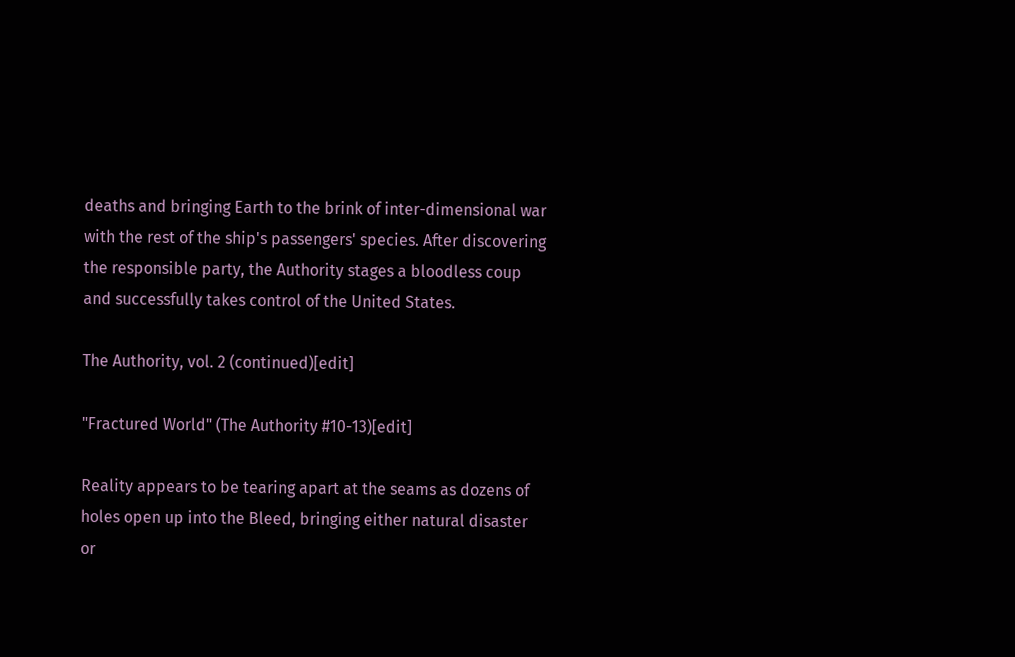deaths and bringing Earth to the brink of inter-dimensional war with the rest of the ship's passengers' species. After discovering the responsible party, the Authority stages a bloodless coup and successfully takes control of the United States.

The Authority, vol. 2 (continued)[edit]

"Fractured World" (The Authority #10-13)[edit]

Reality appears to be tearing apart at the seams as dozens of holes open up into the Bleed, bringing either natural disaster or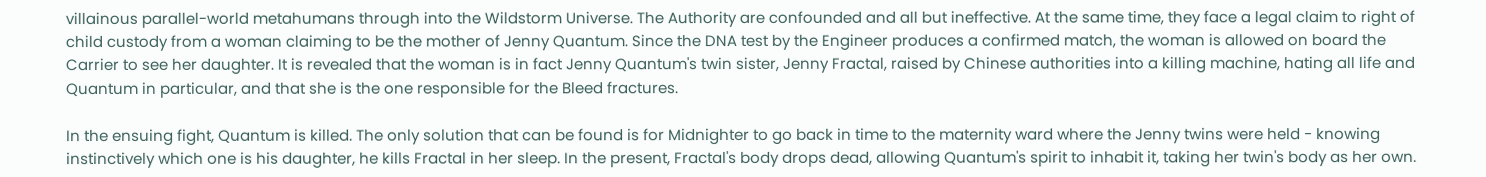villainous parallel-world metahumans through into the Wildstorm Universe. The Authority are confounded and all but ineffective. At the same time, they face a legal claim to right of child custody from a woman claiming to be the mother of Jenny Quantum. Since the DNA test by the Engineer produces a confirmed match, the woman is allowed on board the Carrier to see her daughter. It is revealed that the woman is in fact Jenny Quantum's twin sister, Jenny Fractal, raised by Chinese authorities into a killing machine, hating all life and Quantum in particular, and that she is the one responsible for the Bleed fractures.

In the ensuing fight, Quantum is killed. The only solution that can be found is for Midnighter to go back in time to the maternity ward where the Jenny twins were held - knowing instinctively which one is his daughter, he kills Fractal in her sleep. In the present, Fractal's body drops dead, allowing Quantum's spirit to inhabit it, taking her twin's body as her own.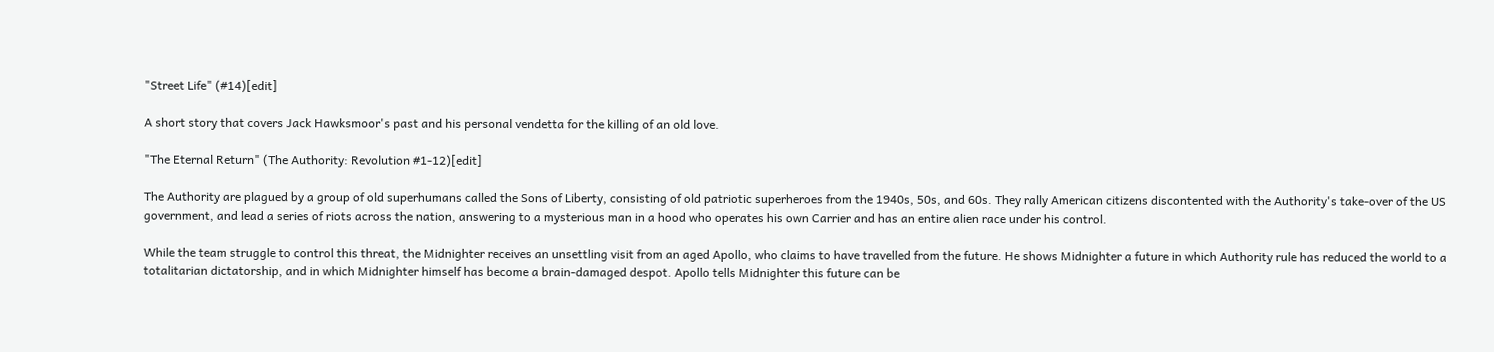"Street Life" (#14)[edit]

A short story that covers Jack Hawksmoor's past and his personal vendetta for the killing of an old love.

"The Eternal Return" (The Authority: Revolution #1-12)[edit]

The Authority are plagued by a group of old superhumans called the Sons of Liberty, consisting of old patriotic superheroes from the 1940s, 50s, and 60s. They rally American citizens discontented with the Authority's take-over of the US government, and lead a series of riots across the nation, answering to a mysterious man in a hood who operates his own Carrier and has an entire alien race under his control.

While the team struggle to control this threat, the Midnighter receives an unsettling visit from an aged Apollo, who claims to have travelled from the future. He shows Midnighter a future in which Authority rule has reduced the world to a totalitarian dictatorship, and in which Midnighter himself has become a brain-damaged despot. Apollo tells Midnighter this future can be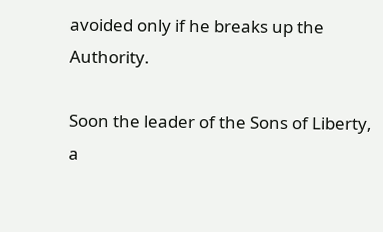avoided only if he breaks up the Authority.

Soon the leader of the Sons of Liberty, a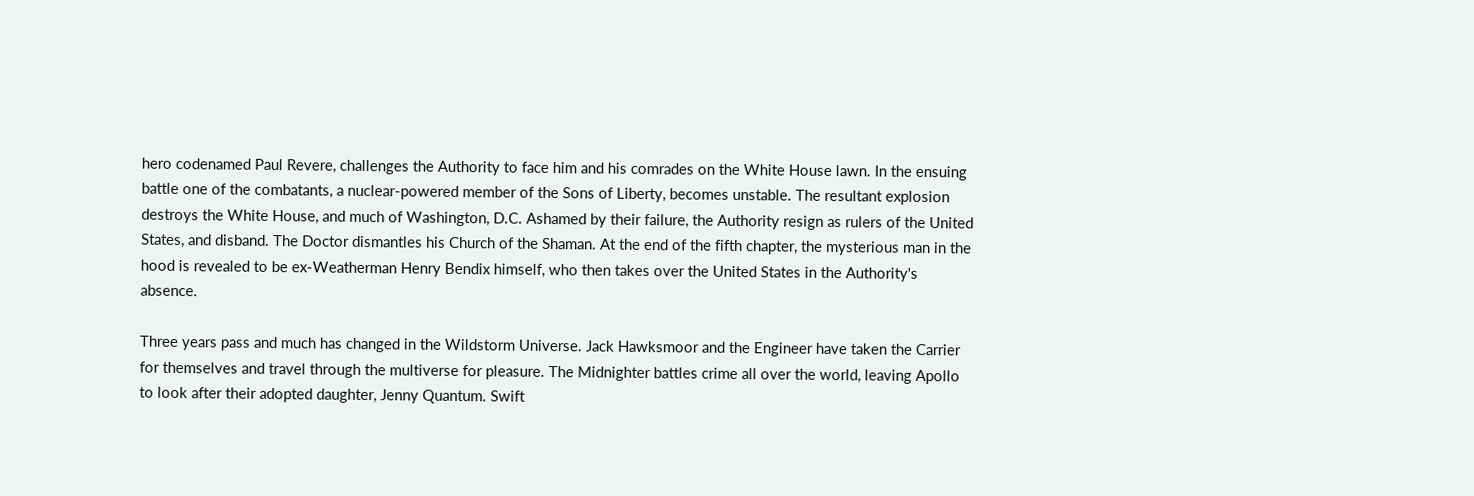hero codenamed Paul Revere, challenges the Authority to face him and his comrades on the White House lawn. In the ensuing battle one of the combatants, a nuclear-powered member of the Sons of Liberty, becomes unstable. The resultant explosion destroys the White House, and much of Washington, D.C. Ashamed by their failure, the Authority resign as rulers of the United States, and disband. The Doctor dismantles his Church of the Shaman. At the end of the fifth chapter, the mysterious man in the hood is revealed to be ex-Weatherman Henry Bendix himself, who then takes over the United States in the Authority's absence.

Three years pass and much has changed in the Wildstorm Universe. Jack Hawksmoor and the Engineer have taken the Carrier for themselves and travel through the multiverse for pleasure. The Midnighter battles crime all over the world, leaving Apollo to look after their adopted daughter, Jenny Quantum. Swift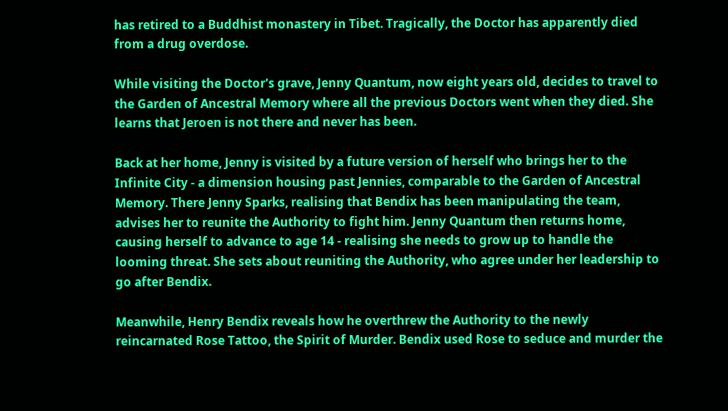has retired to a Buddhist monastery in Tibet. Tragically, the Doctor has apparently died from a drug overdose.

While visiting the Doctor's grave, Jenny Quantum, now eight years old, decides to travel to the Garden of Ancestral Memory where all the previous Doctors went when they died. She learns that Jeroen is not there and never has been.

Back at her home, Jenny is visited by a future version of herself who brings her to the Infinite City - a dimension housing past Jennies, comparable to the Garden of Ancestral Memory. There Jenny Sparks, realising that Bendix has been manipulating the team, advises her to reunite the Authority to fight him. Jenny Quantum then returns home, causing herself to advance to age 14 - realising she needs to grow up to handle the looming threat. She sets about reuniting the Authority, who agree under her leadership to go after Bendix.

Meanwhile, Henry Bendix reveals how he overthrew the Authority to the newly reincarnated Rose Tattoo, the Spirit of Murder. Bendix used Rose to seduce and murder the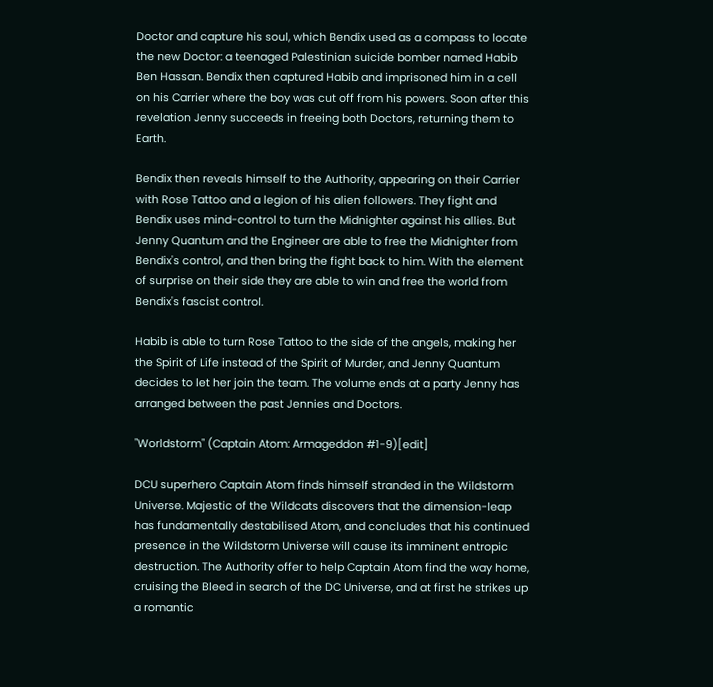Doctor and capture his soul, which Bendix used as a compass to locate the new Doctor: a teenaged Palestinian suicide bomber named Habib Ben Hassan. Bendix then captured Habib and imprisoned him in a cell on his Carrier where the boy was cut off from his powers. Soon after this revelation Jenny succeeds in freeing both Doctors, returning them to Earth.

Bendix then reveals himself to the Authority, appearing on their Carrier with Rose Tattoo and a legion of his alien followers. They fight and Bendix uses mind-control to turn the Midnighter against his allies. But Jenny Quantum and the Engineer are able to free the Midnighter from Bendix's control, and then bring the fight back to him. With the element of surprise on their side they are able to win and free the world from Bendix's fascist control.

Habib is able to turn Rose Tattoo to the side of the angels, making her the Spirit of Life instead of the Spirit of Murder, and Jenny Quantum decides to let her join the team. The volume ends at a party Jenny has arranged between the past Jennies and Doctors.

"Worldstorm" (Captain Atom: Armageddon #1-9)[edit]

DCU superhero Captain Atom finds himself stranded in the Wildstorm Universe. Majestic of the Wildcats discovers that the dimension-leap has fundamentally destabilised Atom, and concludes that his continued presence in the Wildstorm Universe will cause its imminent entropic destruction. The Authority offer to help Captain Atom find the way home, cruising the Bleed in search of the DC Universe, and at first he strikes up a romantic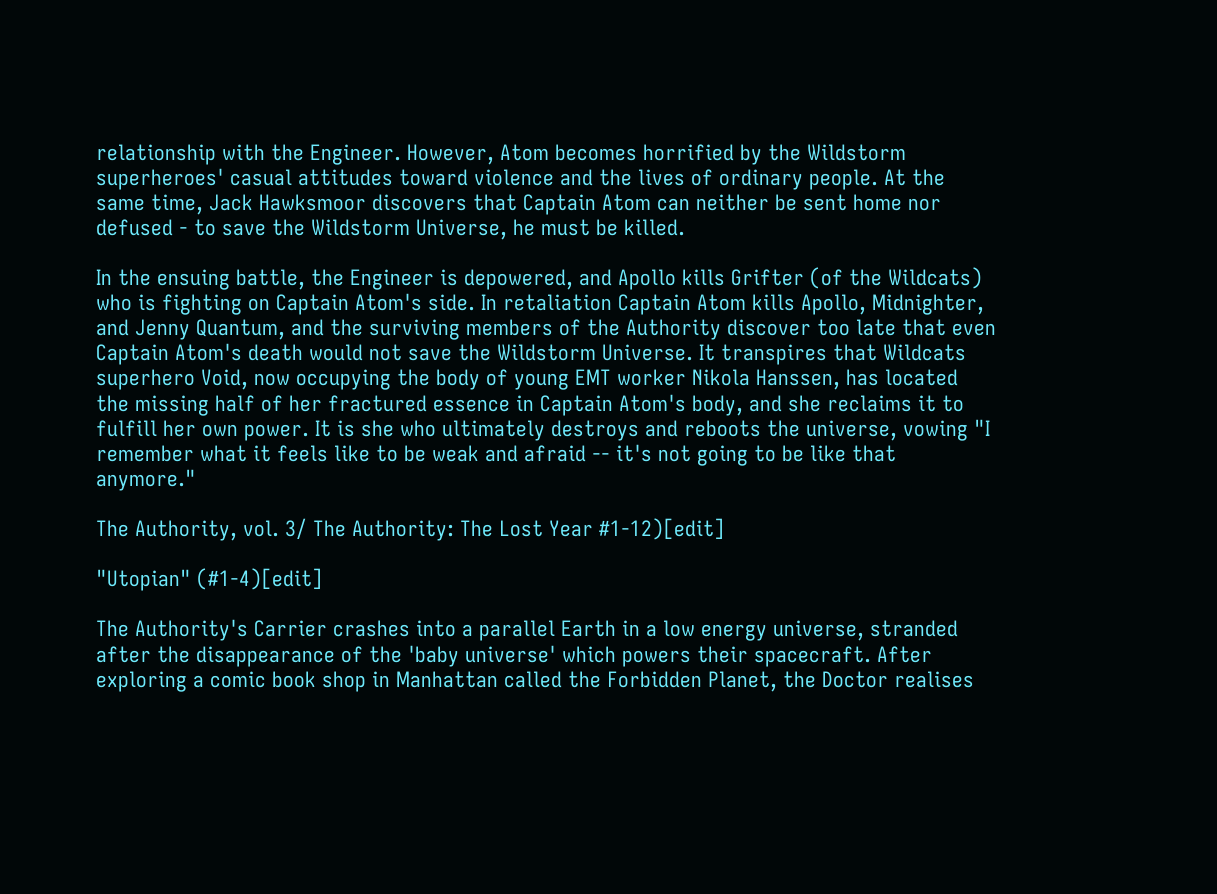relationship with the Engineer. However, Atom becomes horrified by the Wildstorm superheroes' casual attitudes toward violence and the lives of ordinary people. At the same time, Jack Hawksmoor discovers that Captain Atom can neither be sent home nor defused - to save the Wildstorm Universe, he must be killed.

In the ensuing battle, the Engineer is depowered, and Apollo kills Grifter (of the Wildcats) who is fighting on Captain Atom's side. In retaliation Captain Atom kills Apollo, Midnighter, and Jenny Quantum, and the surviving members of the Authority discover too late that even Captain Atom's death would not save the Wildstorm Universe. It transpires that Wildcats superhero Void, now occupying the body of young EMT worker Nikola Hanssen, has located the missing half of her fractured essence in Captain Atom's body, and she reclaims it to fulfill her own power. It is she who ultimately destroys and reboots the universe, vowing "I remember what it feels like to be weak and afraid -- it's not going to be like that anymore."

The Authority, vol. 3/ The Authority: The Lost Year #1-12)[edit]

"Utopian" (#1-4)[edit]

The Authority's Carrier crashes into a parallel Earth in a low energy universe, stranded after the disappearance of the 'baby universe' which powers their spacecraft. After exploring a comic book shop in Manhattan called the Forbidden Planet, the Doctor realises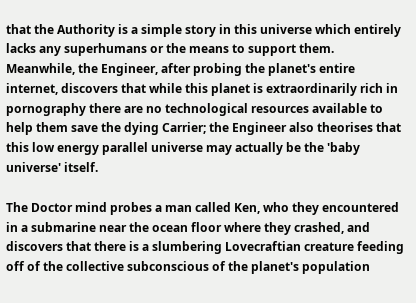that the Authority is a simple story in this universe which entirely lacks any superhumans or the means to support them. Meanwhile, the Engineer, after probing the planet's entire internet, discovers that while this planet is extraordinarily rich in pornography there are no technological resources available to help them save the dying Carrier; the Engineer also theorises that this low energy parallel universe may actually be the 'baby universe' itself.

The Doctor mind probes a man called Ken, who they encountered in a submarine near the ocean floor where they crashed, and discovers that there is a slumbering Lovecraftian creature feeding off of the collective subconscious of the planet's population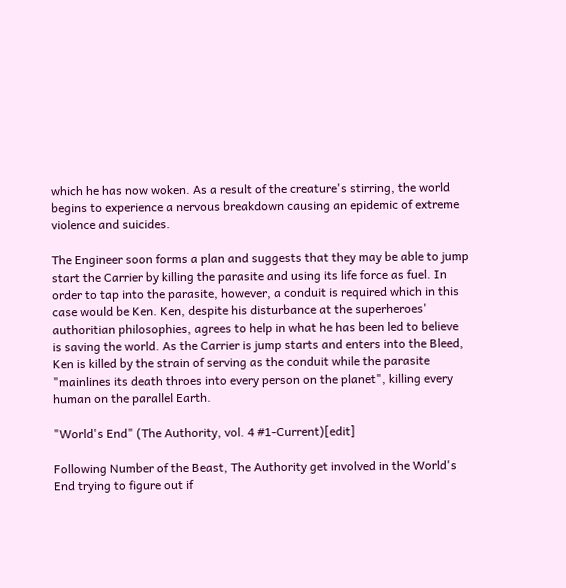which he has now woken. As a result of the creature's stirring, the world begins to experience a nervous breakdown causing an epidemic of extreme violence and suicides.

The Engineer soon forms a plan and suggests that they may be able to jump start the Carrier by killing the parasite and using its life force as fuel. In order to tap into the parasite, however, a conduit is required which in this case would be Ken. Ken, despite his disturbance at the superheroes' authoritian philosophies, agrees to help in what he has been led to believe is saving the world. As the Carrier is jump starts and enters into the Bleed, Ken is killed by the strain of serving as the conduit while the parasite "mainlines its death throes into every person on the planet", killing every human on the parallel Earth.

"World's End" (The Authority, vol. 4 #1-Current)[edit]

Following Number of the Beast, The Authority get involved in the World's End trying to figure out if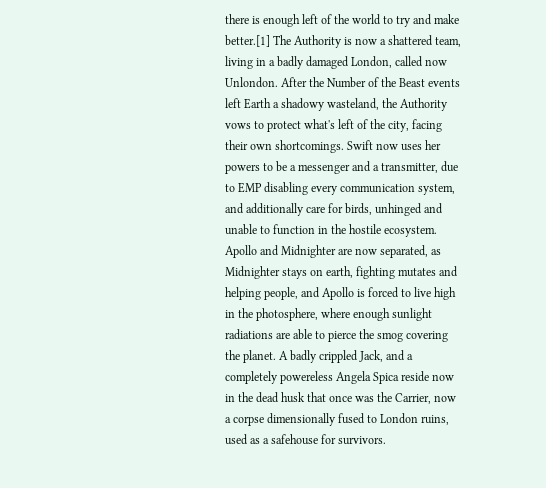there is enough left of the world to try and make better.[1] The Authority is now a shattered team, living in a badly damaged London, called now Unlondon. After the Number of the Beast events left Earth a shadowy wasteland, the Authority vows to protect what's left of the city, facing their own shortcomings. Swift now uses her powers to be a messenger and a transmitter, due to EMP disabling every communication system, and additionally care for birds, unhinged and unable to function in the hostile ecosystem. Apollo and Midnighter are now separated, as Midnighter stays on earth, fighting mutates and helping people, and Apollo is forced to live high in the photosphere, where enough sunlight radiations are able to pierce the smog covering the planet. A badly crippled Jack, and a completely powereless Angela Spica reside now in the dead husk that once was the Carrier, now a corpse dimensionally fused to London ruins, used as a safehouse for survivors.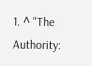1. ^ "The Authority: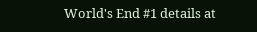World's End #1 details at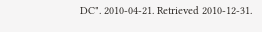DC". 2010-04-21. Retrieved 2010-12-31.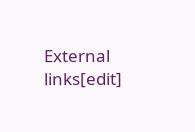External links[edit]